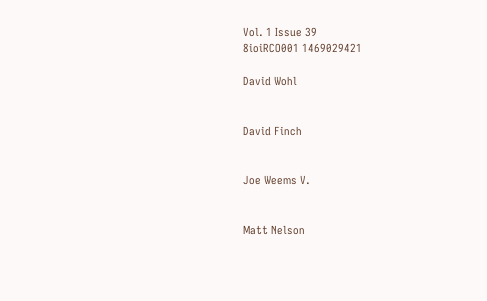Vol. 1 Issue 39
8ioiRCO001 1469029421

David Wohl


David Finch


Joe Weems V.


Matt Nelson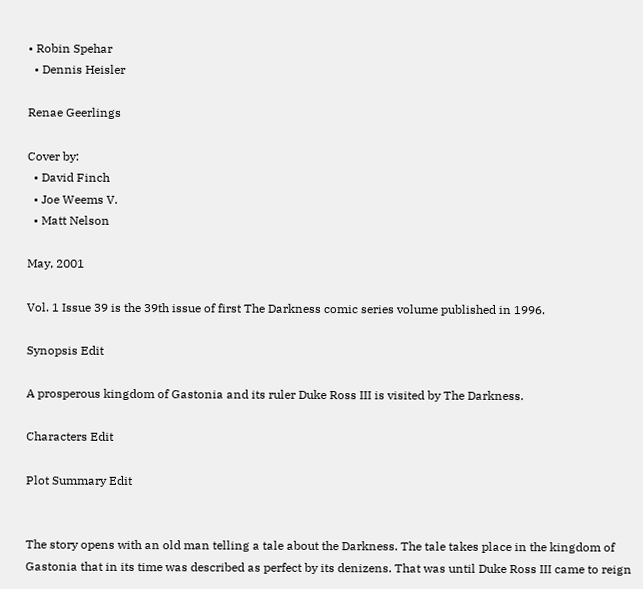• Robin Spehar
  • Dennis Heisler

Renae Geerlings

Cover by:
  • David Finch
  • Joe Weems V.
  • Matt Nelson

May, 2001

Vol. 1 Issue 39 is the 39th issue of first The Darkness comic series volume published in 1996.

Synopsis Edit

A prosperous kingdom of Gastonia and its ruler Duke Ross III is visited by The Darkness.

Characters Edit

Plot Summary Edit


The story opens with an old man telling a tale about the Darkness. The tale takes place in the kingdom of Gastonia that in its time was described as perfect by its denizens. That was until Duke Ross III came to reign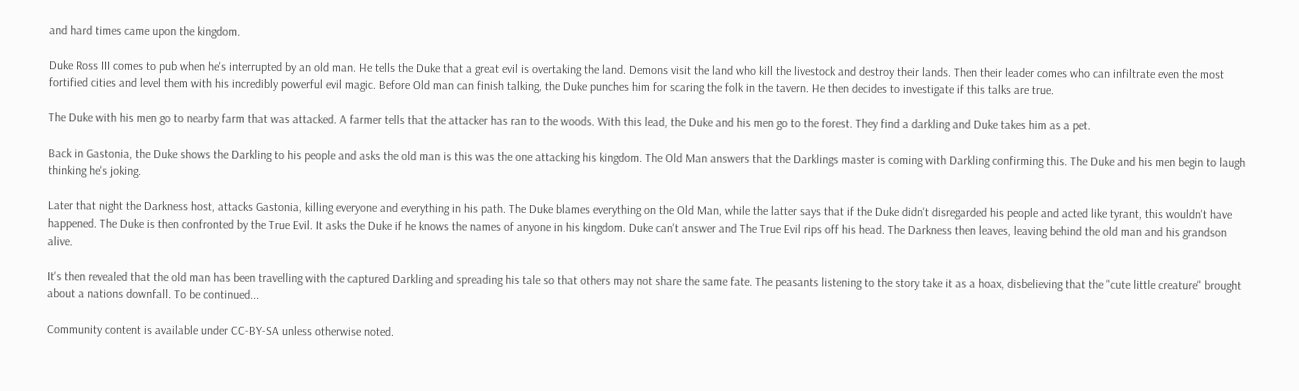and hard times came upon the kingdom.

Duke Ross III comes to pub when he's interrupted by an old man. He tells the Duke that a great evil is overtaking the land. Demons visit the land who kill the livestock and destroy their lands. Then their leader comes who can infiltrate even the most fortified cities and level them with his incredibly powerful evil magic. Before Old man can finish talking, the Duke punches him for scaring the folk in the tavern. He then decides to investigate if this talks are true.

The Duke with his men go to nearby farm that was attacked. A farmer tells that the attacker has ran to the woods. With this lead, the Duke and his men go to the forest. They find a darkling and Duke takes him as a pet.

Back in Gastonia, the Duke shows the Darkling to his people and asks the old man is this was the one attacking his kingdom. The Old Man answers that the Darklings master is coming with Darkling confirming this. The Duke and his men begin to laugh thinking he's joking.

Later that night the Darkness host, attacks Gastonia, killing everyone and everything in his path. The Duke blames everything on the Old Man, while the latter says that if the Duke didn't disregarded his people and acted like tyrant, this wouldn't have happened. The Duke is then confronted by the True Evil. It asks the Duke if he knows the names of anyone in his kingdom. Duke can't answer and The True Evil rips off his head. The Darkness then leaves, leaving behind the old man and his grandson alive.

It's then revealed that the old man has been travelling with the captured Darkling and spreading his tale so that others may not share the same fate. The peasants listening to the story take it as a hoax, disbelieving that the "cute little creature" brought about a nations downfall. To be continued...

Community content is available under CC-BY-SA unless otherwise noted.